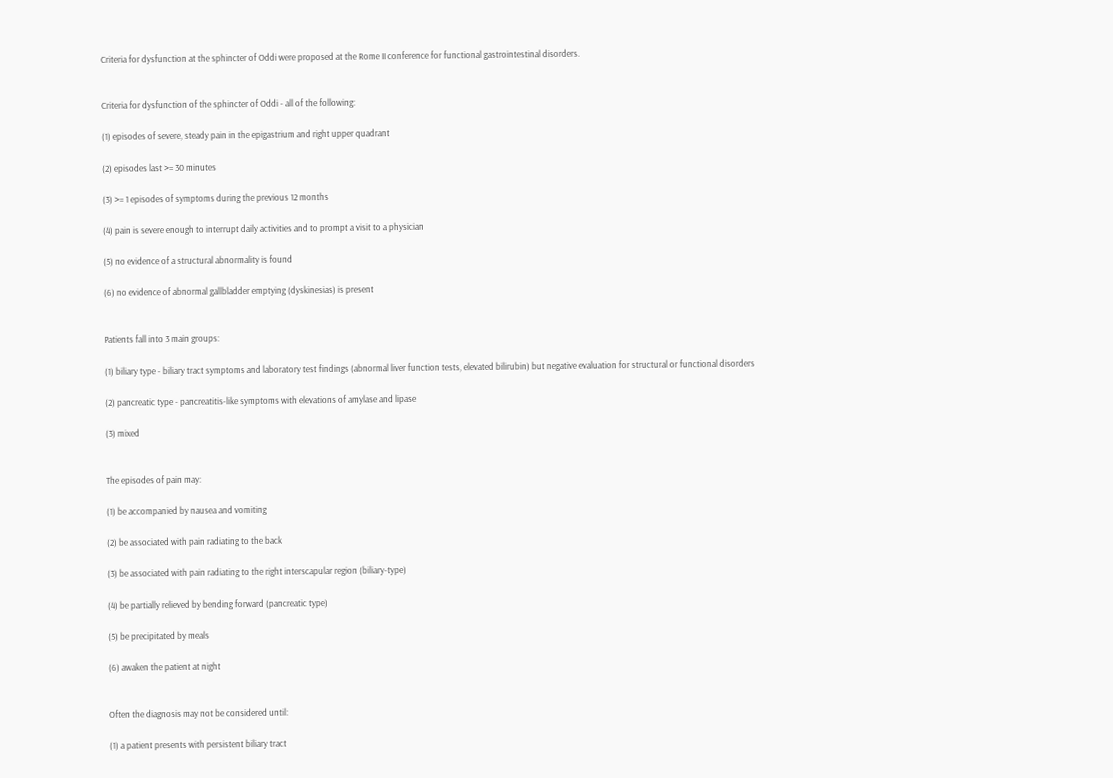Criteria for dysfunction at the sphincter of Oddi were proposed at the Rome II conference for functional gastrointestinal disorders.


Criteria for dysfunction of the sphincter of Oddi - all of the following:

(1) episodes of severe, steady pain in the epigastrium and right upper quadrant

(2) episodes last >= 30 minutes

(3) >= 1 episodes of symptoms during the previous 12 months

(4) pain is severe enough to interrupt daily activities and to prompt a visit to a physician

(5) no evidence of a structural abnormality is found

(6) no evidence of abnormal gallbladder emptying (dyskinesias) is present


Patients fall into 3 main groups:

(1) biliary type - biliary tract symptoms and laboratory test findings (abnormal liver function tests, elevated bilirubin) but negative evaluation for structural or functional disorders

(2) pancreatic type - pancreatitis-like symptoms with elevations of amylase and lipase

(3) mixed


The episodes of pain may:

(1) be accompanied by nausea and vomiting

(2) be associated with pain radiating to the back

(3) be associated with pain radiating to the right interscapular region (biliary-type)

(4) be partially relieved by bending forward (pancreatic type)

(5) be precipitated by meals

(6) awaken the patient at night


Often the diagnosis may not be considered until:

(1) a patient presents with persistent biliary tract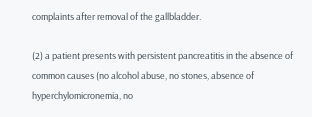complaints after removal of the gallbladder.

(2) a patient presents with persistent pancreatitis in the absence of common causes (no alcohol abuse, no stones, absence of hyperchylomicronemia, no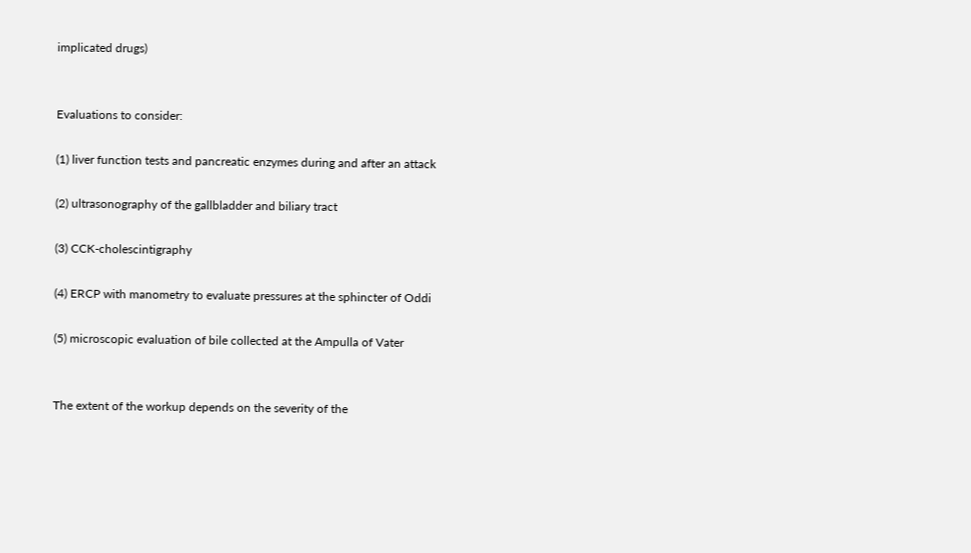implicated drugs)


Evaluations to consider:

(1) liver function tests and pancreatic enzymes during and after an attack

(2) ultrasonography of the gallbladder and biliary tract

(3) CCK-cholescintigraphy

(4) ERCP with manometry to evaluate pressures at the sphincter of Oddi

(5) microscopic evaluation of bile collected at the Ampulla of Vater


The extent of the workup depends on the severity of the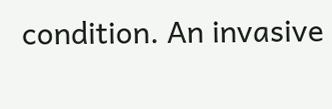condition. An invasive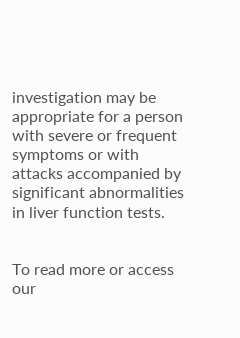investigation may be appropriate for a person with severe or frequent symptoms or with attacks accompanied by significant abnormalities in liver function tests.


To read more or access our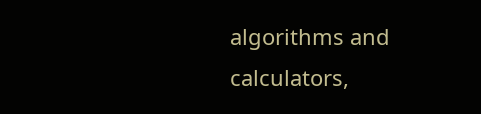algorithms and calculators,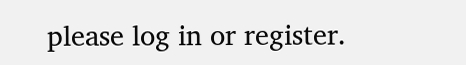please log in or register.